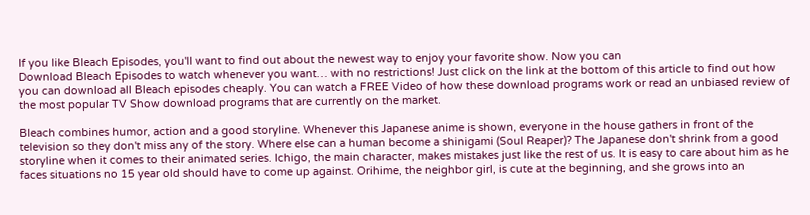If you like Bleach Episodes, you'll want to find out about the newest way to enjoy your favorite show. Now you can
Download Bleach Episodes to watch whenever you want… with no restrictions! Just click on the link at the bottom of this article to find out how you can download all Bleach episodes cheaply. You can watch a FREE Video of how these download programs work or read an unbiased review of the most popular TV Show download programs that are currently on the market.

Bleach combines humor, action and a good storyline. Whenever this Japanese anime is shown, everyone in the house gathers in front of the television so they don't miss any of the story. Where else can a human become a shinigami (Soul Reaper)? The Japanese don't shrink from a good storyline when it comes to their animated series. Ichigo, the main character, makes mistakes just like the rest of us. It is easy to care about him as he faces situations no 15 year old should have to come up against. Orihime, the neighbor girl, is cute at the beginning, and she grows into an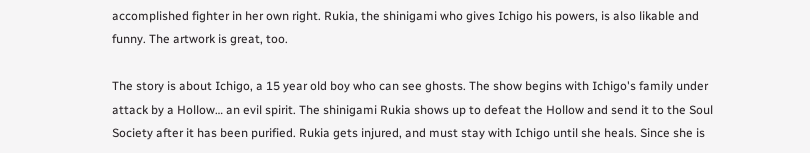accomplished fighter in her own right. Rukia, the shinigami who gives Ichigo his powers, is also likable and funny. The artwork is great, too.

The story is about Ichigo, a 15 year old boy who can see ghosts. The show begins with Ichigo's family under attack by a Hollow… an evil spirit. The shinigami Rukia shows up to defeat the Hollow and send it to the Soul Society after it has been purified. Rukia gets injured, and must stay with Ichigo until she heals. Since she is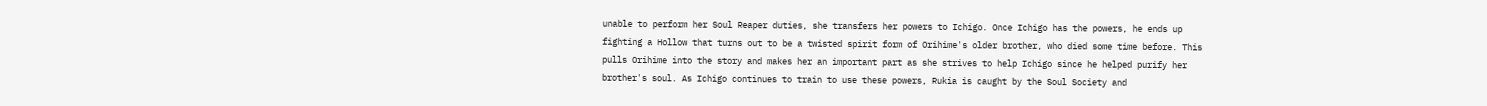unable to perform her Soul Reaper duties, she transfers her powers to Ichigo. Once Ichigo has the powers, he ends up fighting a Hollow that turns out to be a twisted spirit form of Orihime's older brother, who died some time before. This pulls Orihime into the story and makes her an important part as she strives to help Ichigo since he helped purify her brother's soul. As Ichigo continues to train to use these powers, Rukia is caught by the Soul Society and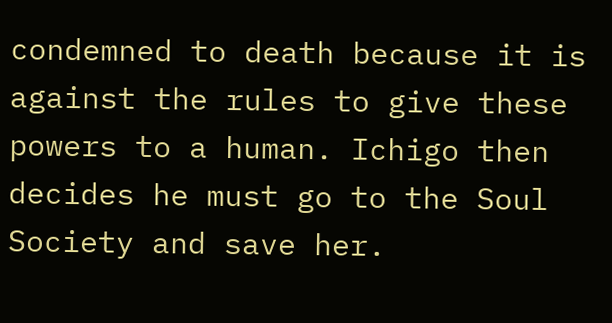condemned to death because it is against the rules to give these powers to a human. Ichigo then decides he must go to the Soul Society and save her.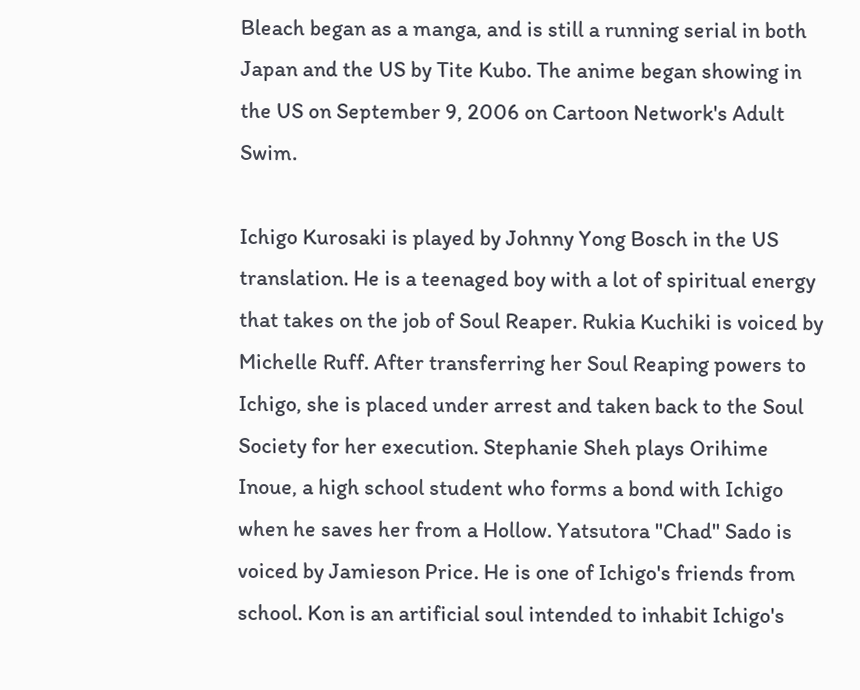Bleach began as a manga, and is still a running serial in both Japan and the US by Tite Kubo. The anime began showing in the US on September 9, 2006 on Cartoon Network's Adult Swim.

Ichigo Kurosaki is played by Johnny Yong Bosch in the US translation. He is a teenaged boy with a lot of spiritual energy that takes on the job of Soul Reaper. Rukia Kuchiki is voiced by Michelle Ruff. After transferring her Soul Reaping powers to Ichigo, she is placed under arrest and taken back to the Soul Society for her execution. Stephanie Sheh plays Orihime Inoue, a high school student who forms a bond with Ichigo when he saves her from a Hollow. Yatsutora "Chad" Sado is voiced by Jamieson Price. He is one of Ichigo's friends from school. Kon is an artificial soul intended to inhabit Ichigo's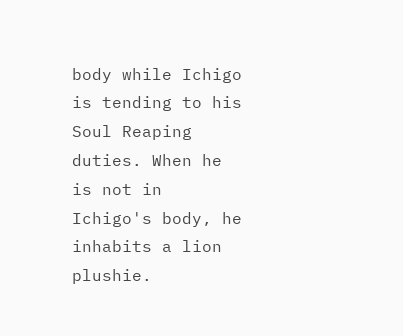body while Ichigo is tending to his Soul Reaping duties. When he is not in Ichigo's body, he inhabits a lion plushie.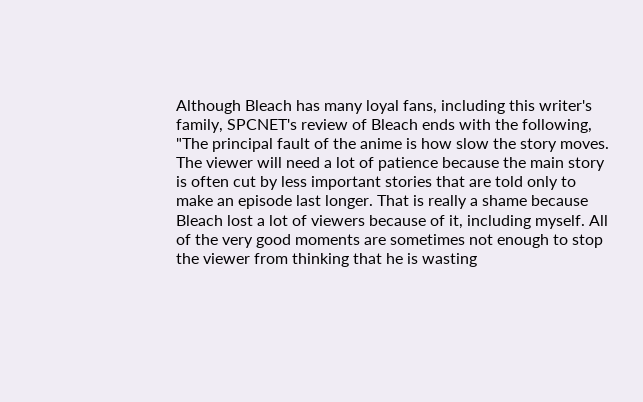Although Bleach has many loyal fans, including this writer's family, SPCNET's review of Bleach ends with the following, "The principal fault of the anime is how slow the story moves. The viewer will need a lot of patience because the main story is often cut by less important stories that are told only to make an episode last longer. That is really a shame because Bleach lost a lot of viewers because of it, including myself. All of the very good moments are sometimes not enough to stop the viewer from thinking that he is wasting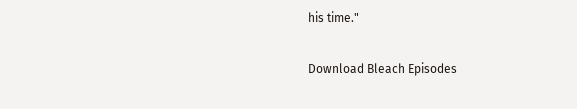his time."

Download Bleach Episodes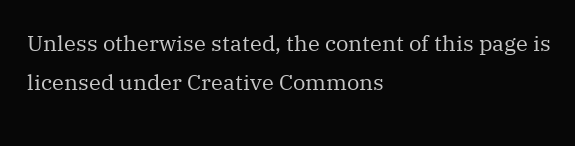Unless otherwise stated, the content of this page is licensed under Creative Commons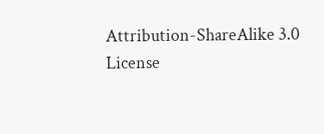Attribution-ShareAlike 3.0 License